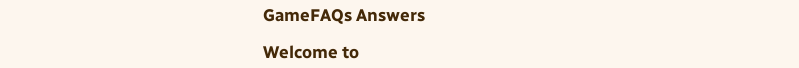GameFAQs Answers

Welcome to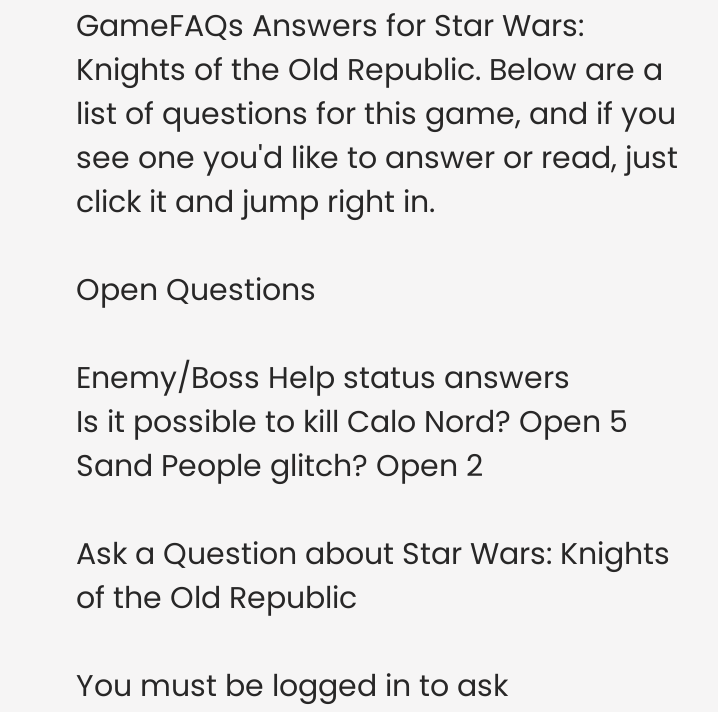GameFAQs Answers for Star Wars: Knights of the Old Republic. Below are a list of questions for this game, and if you see one you'd like to answer or read, just click it and jump right in.

Open Questions

Enemy/Boss Help status answers
Is it possible to kill Calo Nord? Open 5
Sand People glitch? Open 2

Ask a Question about Star Wars: Knights of the Old Republic

You must be logged in to ask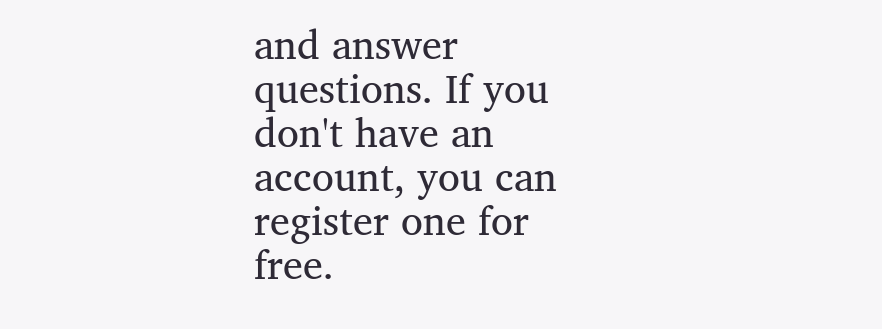and answer questions. If you don't have an account, you can register one for free.